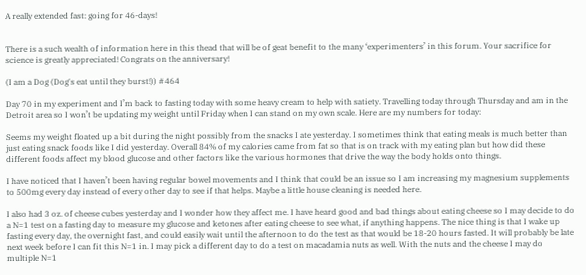A really extended fast: going for 46-days!


There is a such wealth of information here in this thead that will be of geat benefit to the many ‘experimenters’ in this forum. Your sacrifice for science is greatly appreciated! Congrats on the anniversary!

(I am a Dog (Dog's eat until they burst!)) #464

Day 70 in my experiment and I’m back to fasting today with some heavy cream to help with satiety. Travelling today through Thursday and am in the Detroit area so I won’t be updating my weight until Friday when I can stand on my own scale. Here are my numbers for today:

Seems my weight floated up a bit during the night possibly from the snacks I ate yesterday. I sometimes think that eating meals is much better than just eating snack foods like I did yesterday. Overall 84% of my calories came from fat so that is on track with my eating plan but how did these different foods affect my blood glucose and other factors like the various hormones that drive the way the body holds onto things.

I have noticed that I haven’t been having regular bowel movements and I think that could be an issue so I am increasing my magnesium supplements to 500mg every day instead of every other day to see if that helps. Maybe a little house cleaning is needed here.

I also had 3 oz. of cheese cubes yesterday and I wonder how they affect me. I have heard good and bad things about eating cheese so I may decide to do a N=1 test on a fasting day to measure my glucose and ketones after eating cheese to see what, if anything happens. The nice thing is that I wake up fasting every day, the overnight fast, and could easily wait until the afternoon to do the test as that would be 18-20 hours fasted. It will probably be late next week before I can fit this N=1 in. I may pick a different day to do a test on macadamia nuts as well. With the nuts and the cheese I may do multiple N=1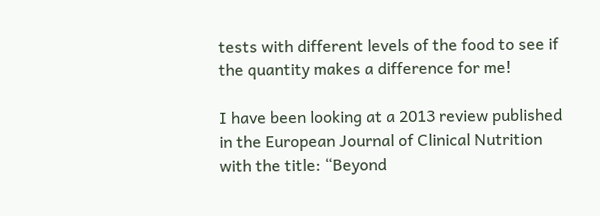tests with different levels of the food to see if the quantity makes a difference for me!

I have been looking at a 2013 review published in the European Journal of Clinical Nutrition with the title: “Beyond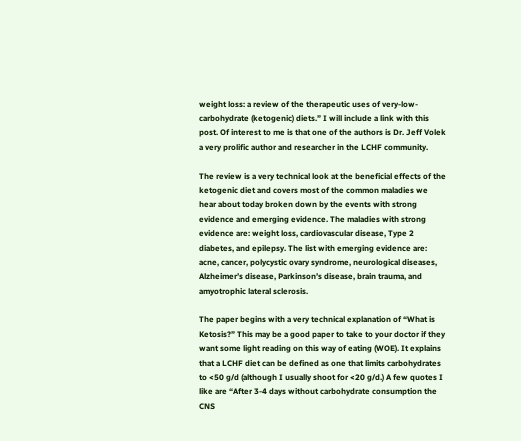weight loss: a review of the therapeutic uses of very-low-carbohydrate (ketogenic) diets.” I will include a link with this post. Of interest to me is that one of the authors is Dr. Jeff Volek a very prolific author and researcher in the LCHF community.

The review is a very technical look at the beneficial effects of the ketogenic diet and covers most of the common maladies we hear about today broken down by the events with strong evidence and emerging evidence. The maladies with strong evidence are: weight loss, cardiovascular disease, Type 2 diabetes, and epilepsy. The list with emerging evidence are: acne, cancer, polycystic ovary syndrome, neurological diseases, Alzheimer’s disease, Parkinson’s disease, brain trauma, and amyotrophic lateral sclerosis.

The paper begins with a very technical explanation of “What is Ketosis?” This may be a good paper to take to your doctor if they want some light reading on this way of eating (WOE). It explains that a LCHF diet can be defined as one that limits carbohydrates to <50 g/d (although I usually shoot for <20 g/d.) A few quotes I like are “After 3-4 days without carbohydrate consumption the CNS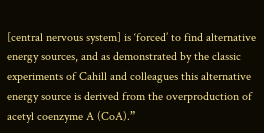[central nervous system] is ‘forced’ to find alternative energy sources, and as demonstrated by the classic experiments of Cahill and colleagues this alternative energy source is derived from the overproduction of acetyl coenzyme A (CoA).”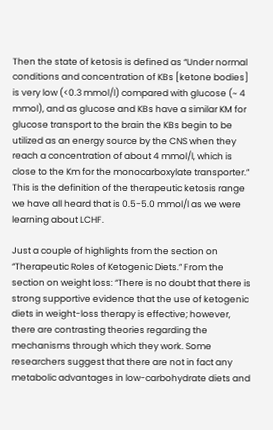Then the state of ketosis is defined as “Under normal conditions and concentration of KBs [ketone bodies] is very low (<0.3 mmol/l) compared with glucose (~ 4 mmol), and as glucose and KBs have a similar KM for glucose transport to the brain the KBs begin to be utilized as an energy source by the CNS when they reach a concentration of about 4 mmol/l, which is close to the Km for the monocarboxylate transporter.” This is the definition of the therapeutic ketosis range we have all heard that is 0.5-5.0 mmol/l as we were learning about LCHF.

Just a couple of highlights from the section on “Therapeutic Roles of Ketogenic Diets.” From the section on weight loss: “There is no doubt that there is strong supportive evidence that the use of ketogenic diets in weight-loss therapy is effective; however, there are contrasting theories regarding the mechanisms through which they work. Some researchers suggest that there are not in fact any metabolic advantages in low-carbohydrate diets and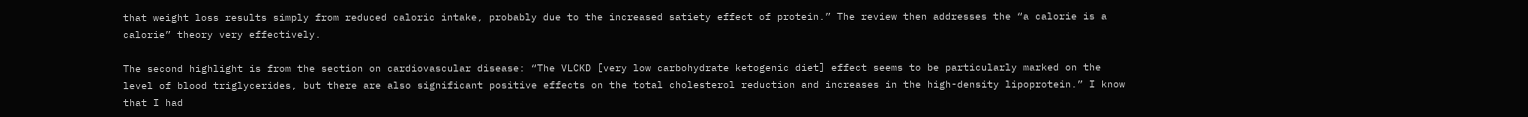that weight loss results simply from reduced caloric intake, probably due to the increased satiety effect of protein.” The review then addresses the “a calorie is a calorie” theory very effectively.

The second highlight is from the section on cardiovascular disease: “The VLCKD [very low carbohydrate ketogenic diet] effect seems to be particularly marked on the level of blood triglycerides, but there are also significant positive effects on the total cholesterol reduction and increases in the high-density lipoprotein.” I know that I had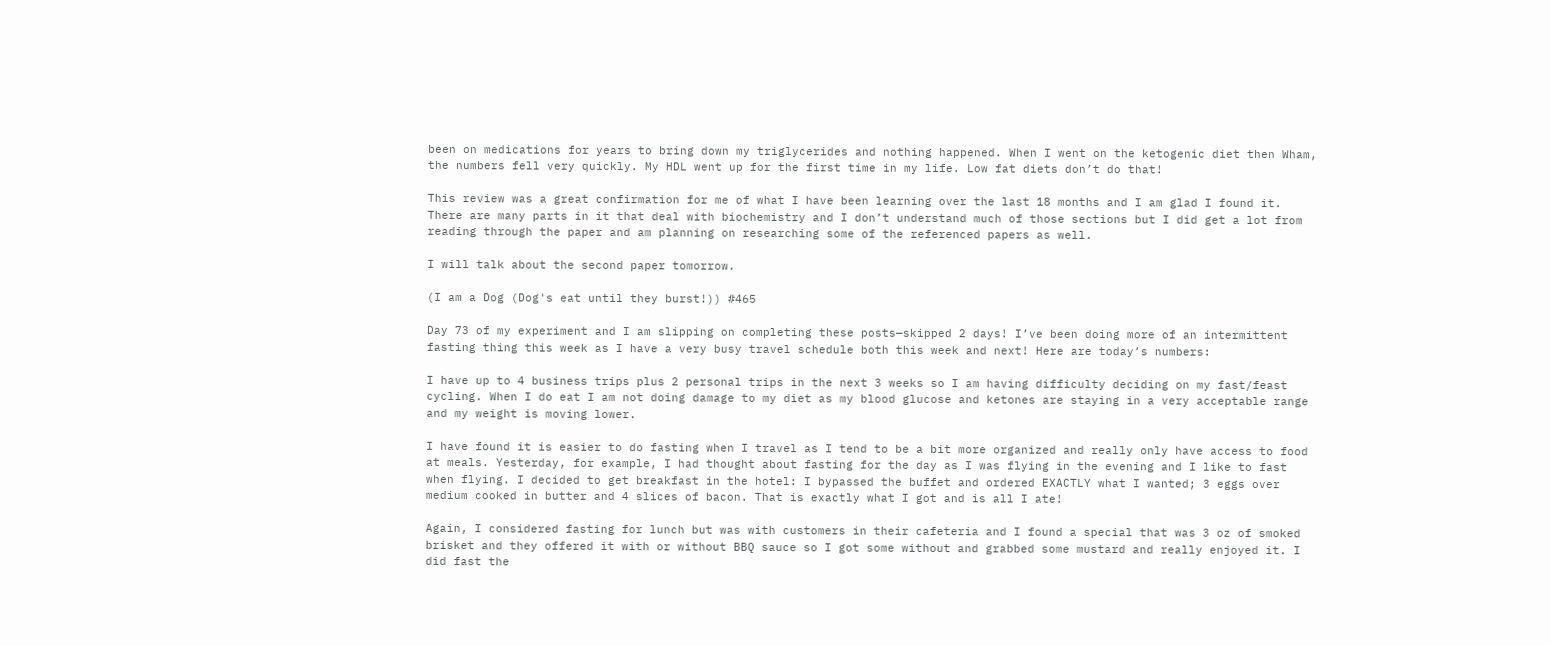been on medications for years to bring down my triglycerides and nothing happened. When I went on the ketogenic diet then Wham, the numbers fell very quickly. My HDL went up for the first time in my life. Low fat diets don’t do that!

This review was a great confirmation for me of what I have been learning over the last 18 months and I am glad I found it. There are many parts in it that deal with biochemistry and I don’t understand much of those sections but I did get a lot from reading through the paper and am planning on researching some of the referenced papers as well.

I will talk about the second paper tomorrow.

(I am a Dog (Dog's eat until they burst!)) #465

Day 73 of my experiment and I am slipping on completing these posts—skipped 2 days! I’ve been doing more of an intermittent fasting thing this week as I have a very busy travel schedule both this week and next! Here are today’s numbers:

I have up to 4 business trips plus 2 personal trips in the next 3 weeks so I am having difficulty deciding on my fast/feast cycling. When I do eat I am not doing damage to my diet as my blood glucose and ketones are staying in a very acceptable range and my weight is moving lower.

I have found it is easier to do fasting when I travel as I tend to be a bit more organized and really only have access to food at meals. Yesterday, for example, I had thought about fasting for the day as I was flying in the evening and I like to fast when flying. I decided to get breakfast in the hotel: I bypassed the buffet and ordered EXACTLY what I wanted; 3 eggs over medium cooked in butter and 4 slices of bacon. That is exactly what I got and is all I ate!

Again, I considered fasting for lunch but was with customers in their cafeteria and I found a special that was 3 oz of smoked brisket and they offered it with or without BBQ sauce so I got some without and grabbed some mustard and really enjoyed it. I did fast the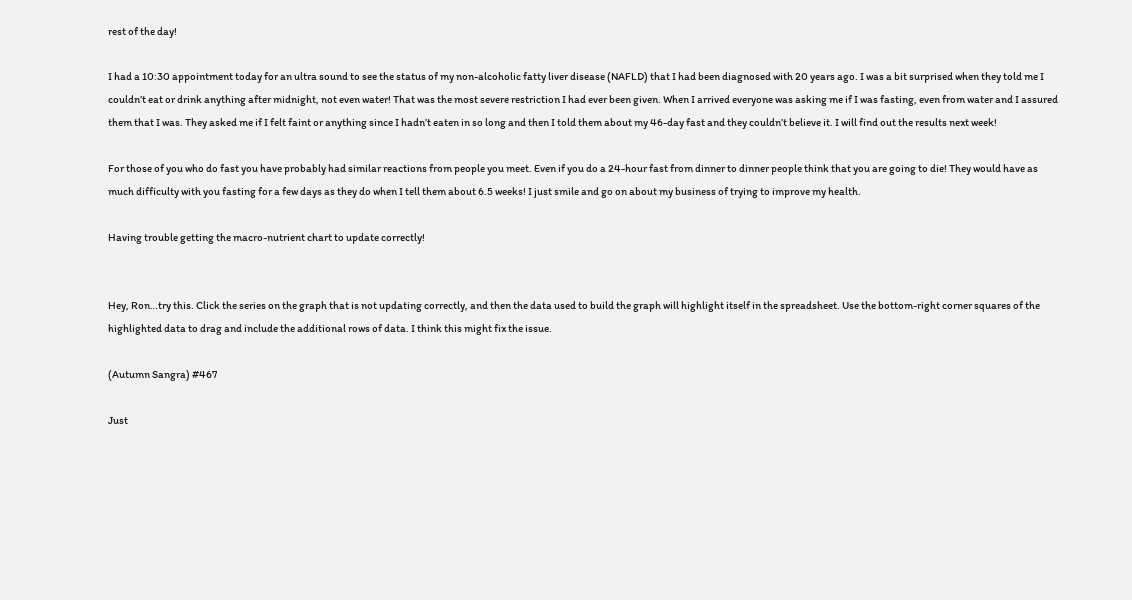rest of the day!

I had a 10:30 appointment today for an ultra sound to see the status of my non-alcoholic fatty liver disease (NAFLD) that I had been diagnosed with 20 years ago. I was a bit surprised when they told me I couldn’t eat or drink anything after midnight, not even water! That was the most severe restriction I had ever been given. When I arrived everyone was asking me if I was fasting, even from water and I assured them that I was. They asked me if I felt faint or anything since I hadn’t eaten in so long and then I told them about my 46-day fast and they couldn’t believe it. I will find out the results next week!

For those of you who do fast you have probably had similar reactions from people you meet. Even if you do a 24-hour fast from dinner to dinner people think that you are going to die! They would have as much difficulty with you fasting for a few days as they do when I tell them about 6.5 weeks! I just smile and go on about my business of trying to improve my health.

Having trouble getting the macro-nutrient chart to update correctly!


Hey, Ron…try this. Click the series on the graph that is not updating correctly, and then the data used to build the graph will highlight itself in the spreadsheet. Use the bottom-right corner squares of the highlighted data to drag and include the additional rows of data. I think this might fix the issue.

(Autumn Sangra) #467

Just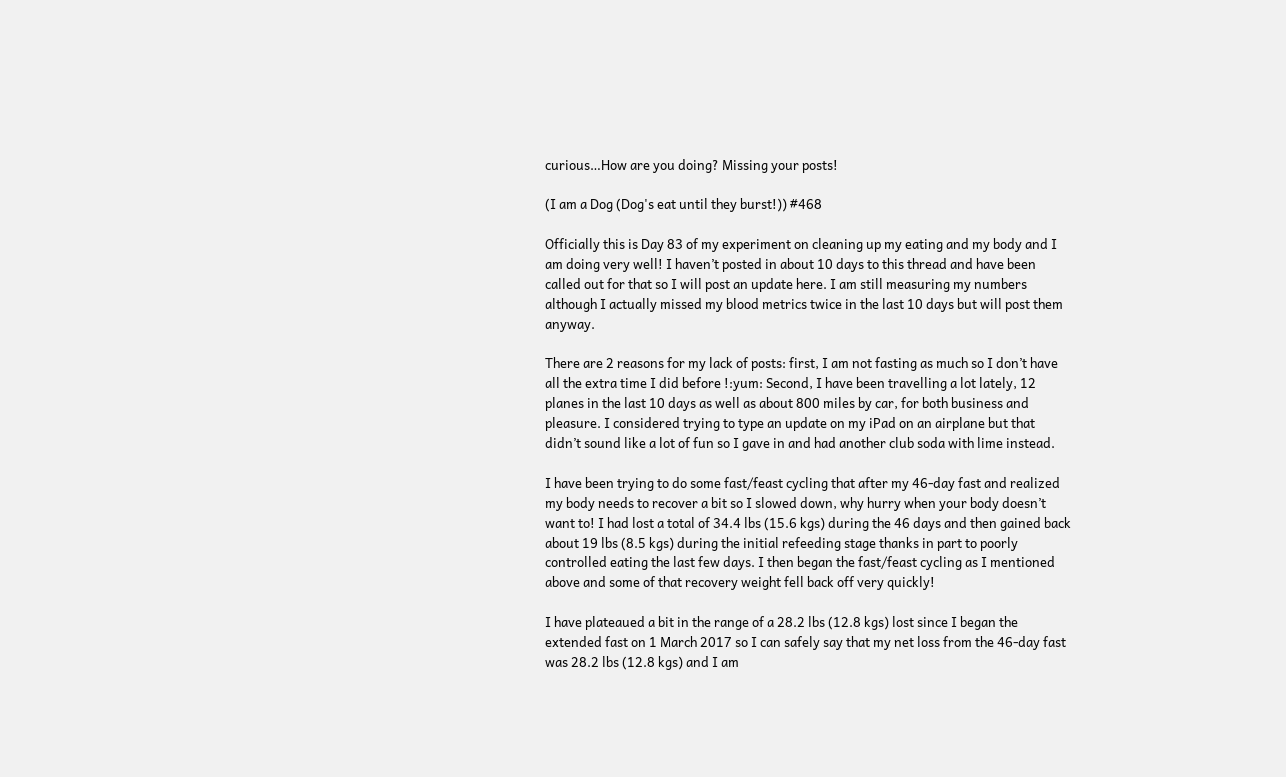curious…How are you doing? Missing your posts!

(I am a Dog (Dog's eat until they burst!)) #468

Officially this is Day 83 of my experiment on cleaning up my eating and my body and I am doing very well! I haven’t posted in about 10 days to this thread and have been called out for that so I will post an update here. I am still measuring my numbers although I actually missed my blood metrics twice in the last 10 days but will post them anyway.

There are 2 reasons for my lack of posts: first, I am not fasting as much so I don’t have all the extra time I did before !:yum: Second, I have been travelling a lot lately, 12 planes in the last 10 days as well as about 800 miles by car, for both business and pleasure. I considered trying to type an update on my iPad on an airplane but that didn’t sound like a lot of fun so I gave in and had another club soda with lime instead.

I have been trying to do some fast/feast cycling that after my 46-day fast and realized my body needs to recover a bit so I slowed down, why hurry when your body doesn’t want to! I had lost a total of 34.4 lbs (15.6 kgs) during the 46 days and then gained back about 19 lbs (8.5 kgs) during the initial refeeding stage thanks in part to poorly controlled eating the last few days. I then began the fast/feast cycling as I mentioned above and some of that recovery weight fell back off very quickly!

I have plateaued a bit in the range of a 28.2 lbs (12.8 kgs) lost since I began the extended fast on 1 March 2017 so I can safely say that my net loss from the 46-day fast was 28.2 lbs (12.8 kgs) and I am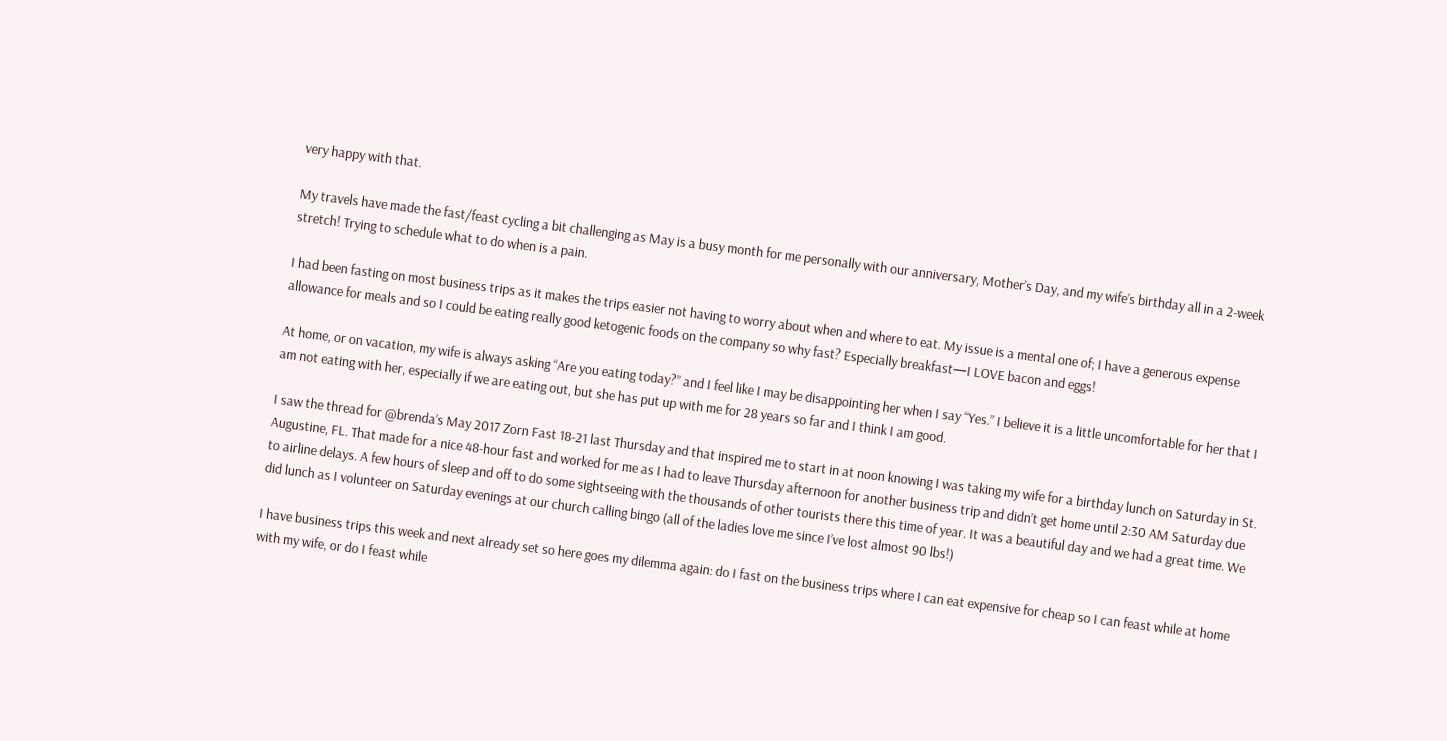very happy with that.

My travels have made the fast/feast cycling a bit challenging as May is a busy month for me personally with our anniversary, Mother’s Day, and my wife’s birthday all in a 2-week stretch! Trying to schedule what to do when is a pain.

I had been fasting on most business trips as it makes the trips easier not having to worry about when and where to eat. My issue is a mental one of; I have a generous expense allowance for meals and so I could be eating really good ketogenic foods on the company so why fast? Especially breakfast—I LOVE bacon and eggs!

At home, or on vacation, my wife is always asking “Are you eating today?” and I feel like I may be disappointing her when I say “Yes.” I believe it is a little uncomfortable for her that I am not eating with her, especially if we are eating out, but she has put up with me for 28 years so far and I think I am good.

I saw the thread for @brenda’s May 2017 Zorn Fast 18-21 last Thursday and that inspired me to start in at noon knowing I was taking my wife for a birthday lunch on Saturday in St. Augustine, FL. That made for a nice 48-hour fast and worked for me as I had to leave Thursday afternoon for another business trip and didn’t get home until 2:30 AM Saturday due to airline delays. A few hours of sleep and off to do some sightseeing with the thousands of other tourists there this time of year. It was a beautiful day and we had a great time. We did lunch as I volunteer on Saturday evenings at our church calling bingo (all of the ladies love me since I’ve lost almost 90 lbs!)

I have business trips this week and next already set so here goes my dilemma again: do I fast on the business trips where I can eat expensive for cheap so I can feast while at home with my wife, or do I feast while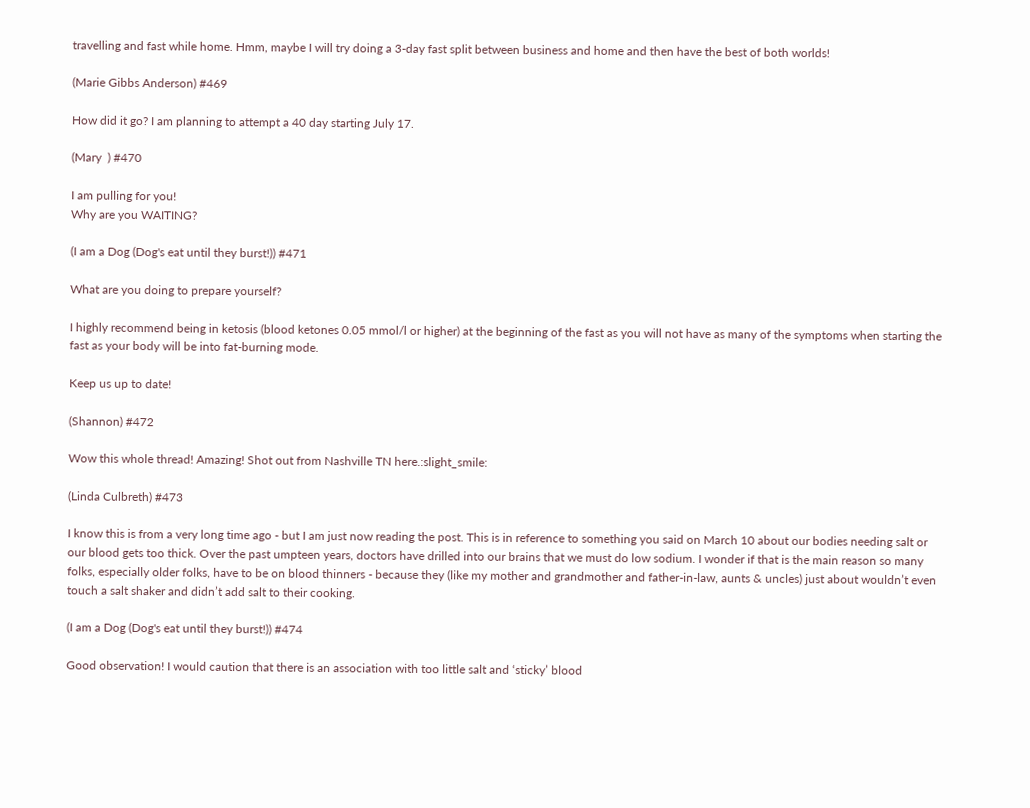travelling and fast while home. Hmm, maybe I will try doing a 3-day fast split between business and home and then have the best of both worlds!

(Marie Gibbs Anderson) #469

How did it go? I am planning to attempt a 40 day starting July 17.

(Mary  ) #470

I am pulling for you!
Why are you WAITING?

(I am a Dog (Dog's eat until they burst!)) #471

What are you doing to prepare yourself?

I highly recommend being in ketosis (blood ketones 0.05 mmol/l or higher) at the beginning of the fast as you will not have as many of the symptoms when starting the fast as your body will be into fat-burning mode.

Keep us up to date!

(Shannon) #472

Wow this whole thread! Amazing! Shot out from Nashville TN here.:slight_smile:

(Linda Culbreth) #473

I know this is from a very long time ago - but I am just now reading the post. This is in reference to something you said on March 10 about our bodies needing salt or our blood gets too thick. Over the past umpteen years, doctors have drilled into our brains that we must do low sodium. I wonder if that is the main reason so many folks, especially older folks, have to be on blood thinners - because they (like my mother and grandmother and father-in-law, aunts & uncles) just about wouldn’t even touch a salt shaker and didn’t add salt to their cooking.

(I am a Dog (Dog's eat until they burst!)) #474

Good observation! I would caution that there is an association with too little salt and ‘sticky’ blood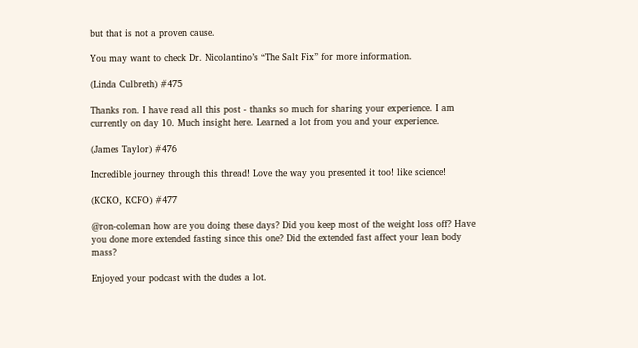but that is not a proven cause.

You may want to check Dr. Nicolantino’s “The Salt Fix” for more information.

(Linda Culbreth) #475

Thanks ron. I have read all this post - thanks so much for sharing your experience. I am currently on day 10. Much insight here. Learned a lot from you and your experience.

(James Taylor) #476

Incredible journey through this thread! Love the way you presented it too! like science!

(KCKO, KCFO) #477

@ron-coleman how are you doing these days? Did you keep most of the weight loss off? Have you done more extended fasting since this one? Did the extended fast affect your lean body mass?

Enjoyed your podcast with the dudes a lot.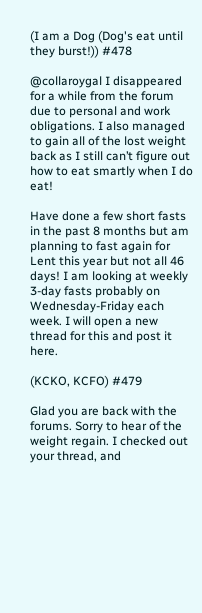(I am a Dog (Dog's eat until they burst!)) #478

@collaroygal I disappeared for a while from the forum due to personal and work obligations. I also managed to gain all of the lost weight back as I still can’t figure out how to eat smartly when I do eat!

Have done a few short fasts in the past 8 months but am planning to fast again for Lent this year but not all 46 days! I am looking at weekly 3-day fasts probably on Wednesday-Friday each week. I will open a new thread for this and post it here.

(KCKO, KCFO) #479

Glad you are back with the forums. Sorry to hear of the weight regain. I checked out your thread, and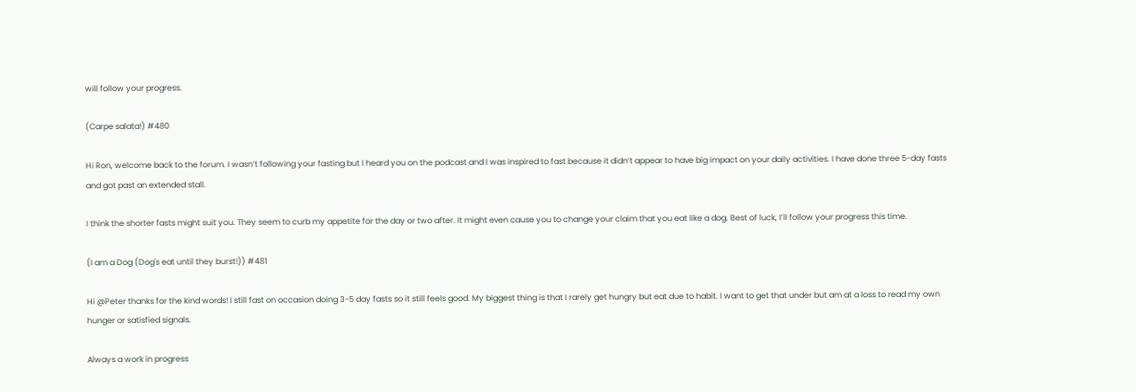will follow your progress.

(Carpe salata!) #480

Hi Ron, welcome back to the forum. I wasn’t following your fasting but I heard you on the podcast and I was inspired to fast because it didn’t appear to have big impact on your daily activities. I have done three 5-day fasts and got past an extended stall.

I think the shorter fasts might suit you. They seem to curb my appetite for the day or two after. It might even cause you to change your claim that you eat like a dog. Best of luck, I’ll follow your progress this time.

(I am a Dog (Dog's eat until they burst!)) #481

Hi @Peter thanks for the kind words! I still fast on occasion doing 3-5 day fasts so it still feels good. My biggest thing is that I rarely get hungry but eat due to habit. I want to get that under but am at a loss to read my own hunger or satisfied signals.

Always a work in progress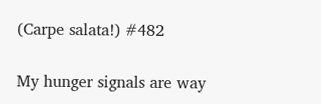(Carpe salata!) #482

My hunger signals are way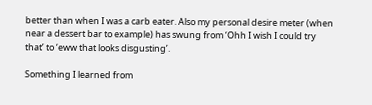better than when I was a carb eater. Also my personal desire meter (when near a dessert bar to example) has swung from ‘Ohh I wish I could try that’ to ‘eww that looks disgusting’.

Something I learned from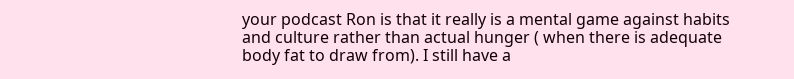your podcast Ron is that it really is a mental game against habits and culture rather than actual hunger ( when there is adequate body fat to draw from). I still have a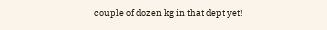couple of dozen kg in that dept yet!